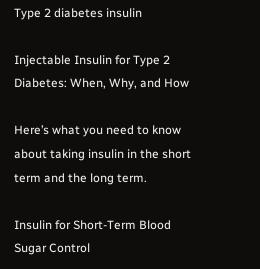Type 2 diabetes insulin

Injectable Insulin for Type 2 Diabetes: When, Why, and How

Here’s what you need to know about taking insulin in the short term and the long term.

Insulin for Short-Term Blood Sugar Control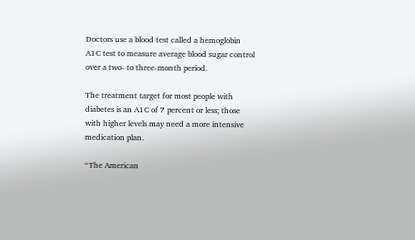Doctors use a blood test called a hemoglobin A1C test to measure average blood sugar control over a two- to three-month period.

The treatment target for most people with diabetes is an A1C of 7 percent or less; those with higher levels may need a more intensive medication plan.

“The American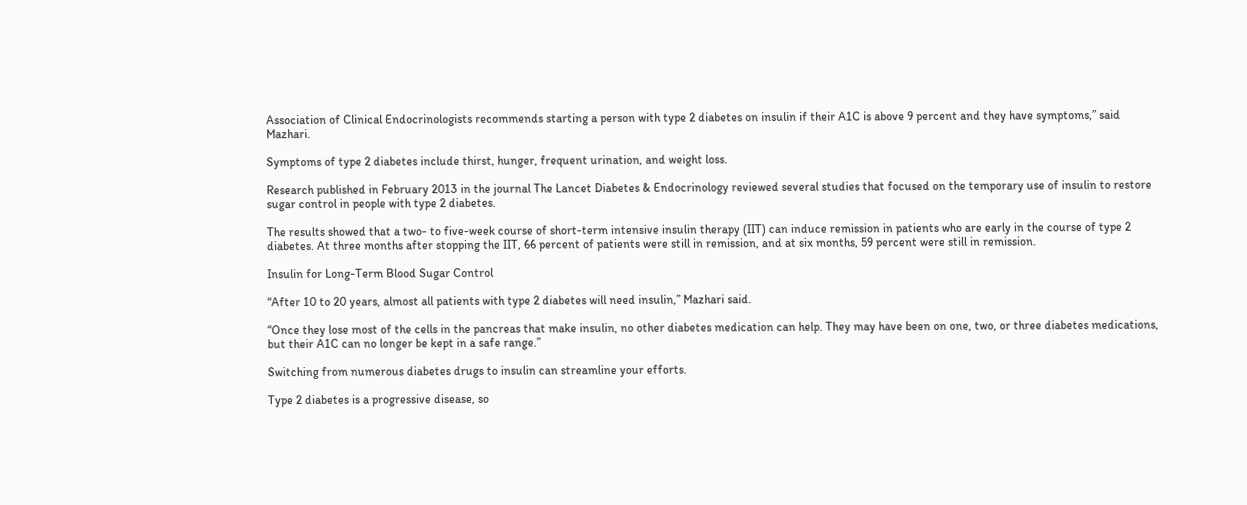Association of Clinical Endocrinologists recommends starting a person with type 2 diabetes on insulin if their A1C is above 9 percent and they have symptoms,” said Mazhari.

Symptoms of type 2 diabetes include thirst, hunger, frequent urination, and weight loss.

Research published in February 2013 in the journal The Lancet Diabetes & Endocrinology reviewed several studies that focused on the temporary use of insulin to restore sugar control in people with type 2 diabetes.

The results showed that a two- to five-week course of short-term intensive insulin therapy (IIT) can induce remission in patients who are early in the course of type 2 diabetes. At three months after stopping the IIT, 66 percent of patients were still in remission, and at six months, 59 percent were still in remission.

Insulin for Long-Term Blood Sugar Control

“After 10 to 20 years, almost all patients with type 2 diabetes will need insulin,” Mazhari said.

“Once they lose most of the cells in the pancreas that make insulin, no other diabetes medication can help. They may have been on one, two, or three diabetes medications, but their A1C can no longer be kept in a safe range.”

Switching from numerous diabetes drugs to insulin can streamline your efforts.

Type 2 diabetes is a progressive disease, so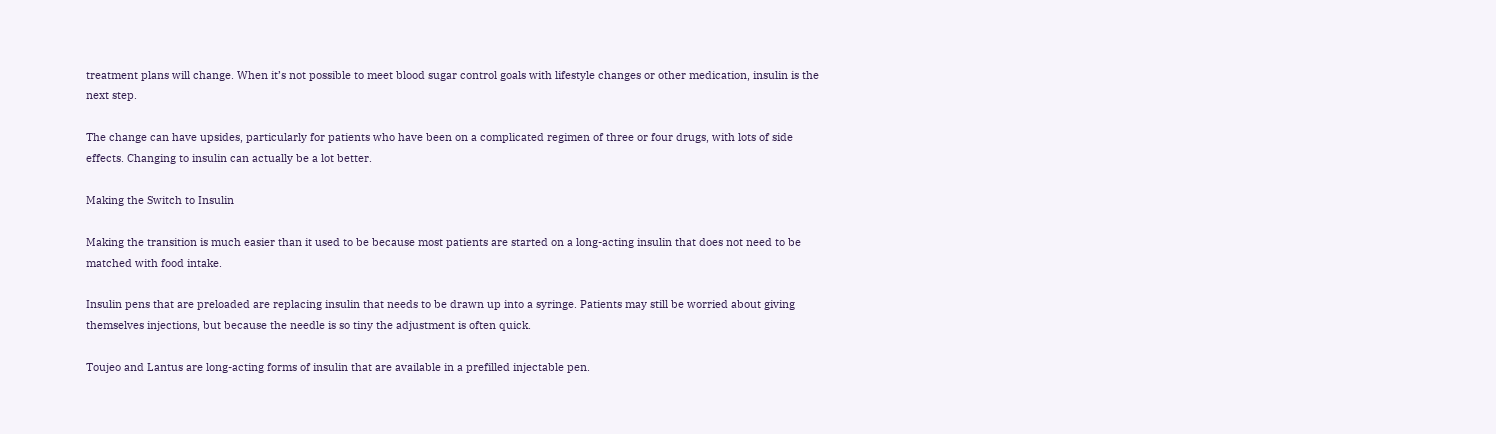treatment plans will change. When it’s not possible to meet blood sugar control goals with lifestyle changes or other medication, insulin is the next step.

The change can have upsides, particularly for patients who have been on a complicated regimen of three or four drugs, with lots of side effects. Changing to insulin can actually be a lot better.

Making the Switch to Insulin

Making the transition is much easier than it used to be because most patients are started on a long-acting insulin that does not need to be matched with food intake.

Insulin pens that are preloaded are replacing insulin that needs to be drawn up into a syringe. Patients may still be worried about giving themselves injections, but because the needle is so tiny the adjustment is often quick.

Toujeo and Lantus are long-acting forms of insulin that are available in a prefilled injectable pen.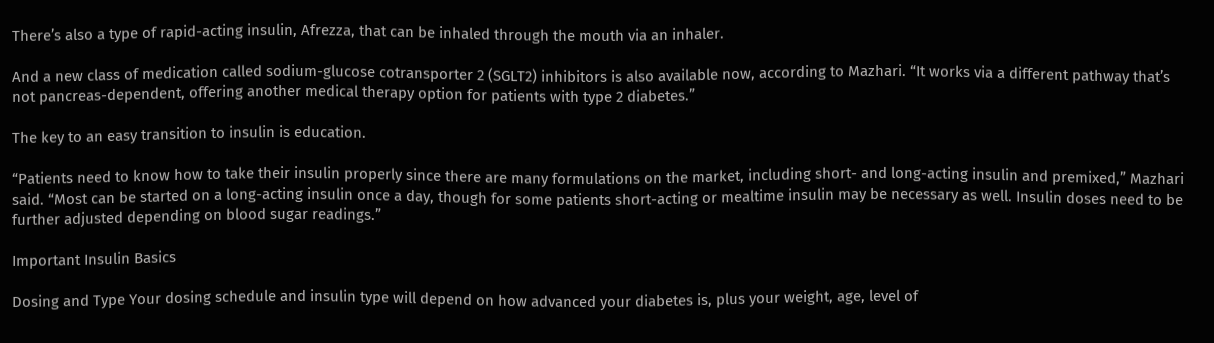There’s also a type of rapid-acting insulin, Afrezza, that can be inhaled through the mouth via an inhaler.

And a new class of medication called sodium-glucose cotransporter 2 (SGLT2) inhibitors is also available now, according to Mazhari. “It works via a different pathway that’s not pancreas-dependent, offering another medical therapy option for patients with type 2 diabetes.”

The key to an easy transition to insulin is education.

“Patients need to know how to take their insulin properly since there are many formulations on the market, including short- and long-acting insulin and premixed,” Mazhari said. “Most can be started on a long-acting insulin once a day, though for some patients short-acting or mealtime insulin may be necessary as well. Insulin doses need to be further adjusted depending on blood sugar readings.”

Important Insulin Basics

Dosing and Type Your dosing schedule and insulin type will depend on how advanced your diabetes is, plus your weight, age, level of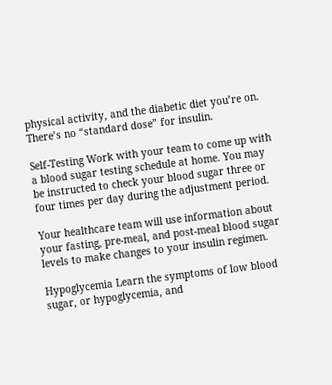physical activity, and the diabetic diet you’re on. There’s no “standard dose” for insulin.

Self-Testing Work with your team to come up with a blood sugar testing schedule at home. You may be instructed to check your blood sugar three or four times per day during the adjustment period.

Your healthcare team will use information about your fasting, pre-meal, and post-meal blood sugar levels to make changes to your insulin regimen.

Hypoglycemia Learn the symptoms of low blood sugar, or hypoglycemia, and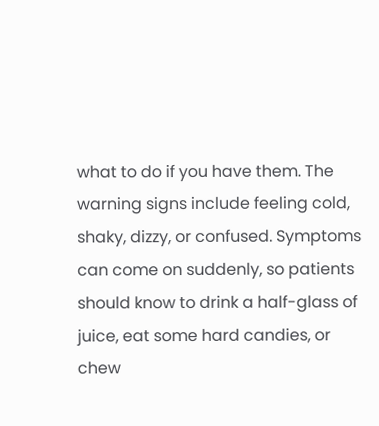what to do if you have them. The warning signs include feeling cold, shaky, dizzy, or confused. Symptoms can come on suddenly, so patients should know to drink a half-glass of juice, eat some hard candies, or chew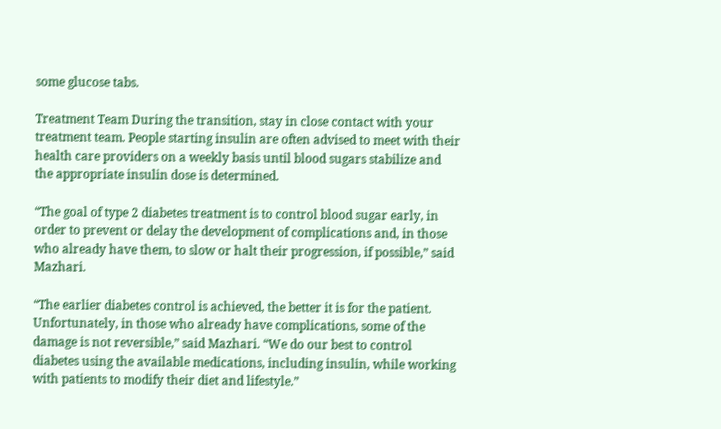some glucose tabs.

Treatment Team During the transition, stay in close contact with your treatment team. People starting insulin are often advised to meet with their health care providers on a weekly basis until blood sugars stabilize and the appropriate insulin dose is determined.

“The goal of type 2 diabetes treatment is to control blood sugar early, in order to prevent or delay the development of complications and, in those who already have them, to slow or halt their progression, if possible,” said Mazhari.

“The earlier diabetes control is achieved, the better it is for the patient. Unfortunately, in those who already have complications, some of the damage is not reversible,” said Mazhari. “We do our best to control diabetes using the available medications, including insulin, while working with patients to modify their diet and lifestyle.”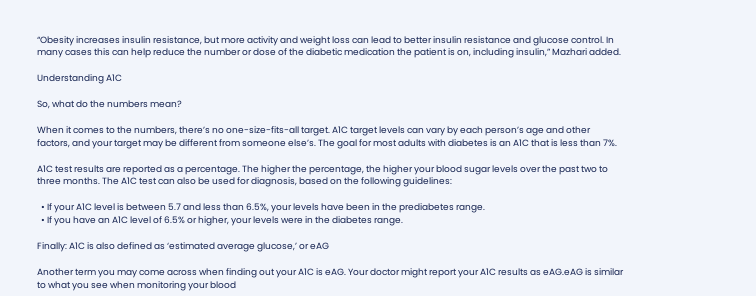“Obesity increases insulin resistance, but more activity and weight loss can lead to better insulin resistance and glucose control. In many cases this can help reduce the number or dose of the diabetic medication the patient is on, including insulin,” Mazhari added.

Understanding A1C

So, what do the numbers mean?

When it comes to the numbers, there’s no one-size-fits-all target. A1C target levels can vary by each person’s age and other factors, and your target may be different from someone else’s. The goal for most adults with diabetes is an A1C that is less than 7%.

A1C test results are reported as a percentage. The higher the percentage, the higher your blood sugar levels over the past two to three months. The A1C test can also be used for diagnosis, based on the following guidelines:

  • If your A1C level is between 5.7 and less than 6.5%, your levels have been in the prediabetes range.
  • If you have an A1C level of 6.5% or higher, your levels were in the diabetes range.

Finally: A1C is also defined as ‘estimated average glucose,’ or eAG

Another term you may come across when finding out your A1C is eAG. Your doctor might report your A1C results as eAG.eAG is similar to what you see when monitoring your blood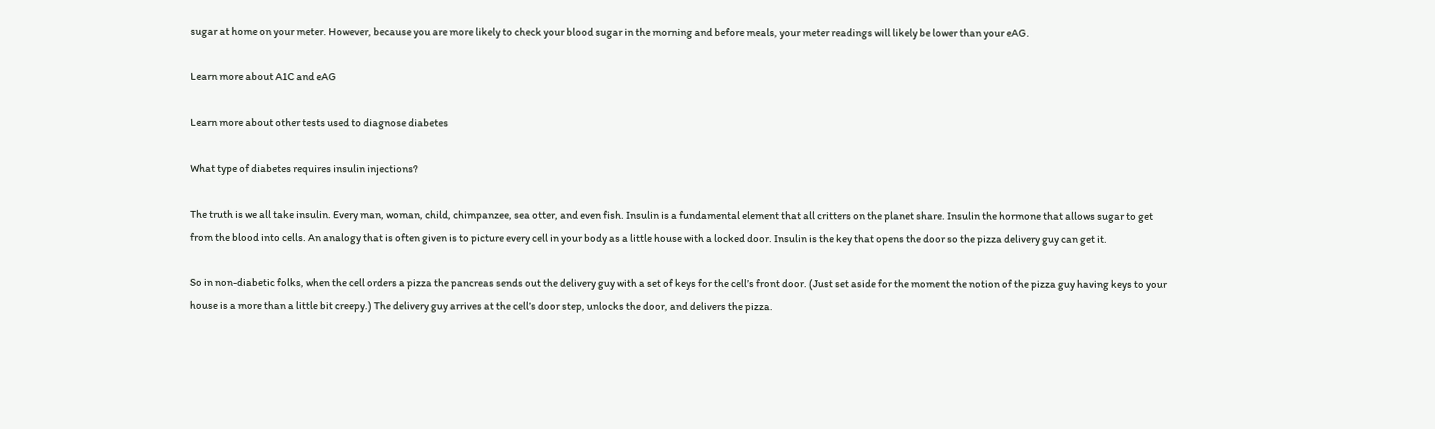sugar at home on your meter. However, because you are more likely to check your blood sugar in the morning and before meals, your meter readings will likely be lower than your eAG.

Learn more about A1C and eAG

Learn more about other tests used to diagnose diabetes

What type of diabetes requires insulin injections?

The truth is we all take insulin. Every man, woman, child, chimpanzee, sea otter, and even fish. Insulin is a fundamental element that all critters on the planet share. Insulin the hormone that allows sugar to get from the blood into cells. An analogy that is often given is to picture every cell in your body as a little house with a locked door. Insulin is the key that opens the door so the pizza delivery guy can get it.

So in non-diabetic folks, when the cell orders a pizza the pancreas sends out the delivery guy with a set of keys for the cell’s front door. (Just set aside for the moment the notion of the pizza guy having keys to your house is a more than a little bit creepy.) The delivery guy arrives at the cell’s door step, unlocks the door, and delivers the pizza.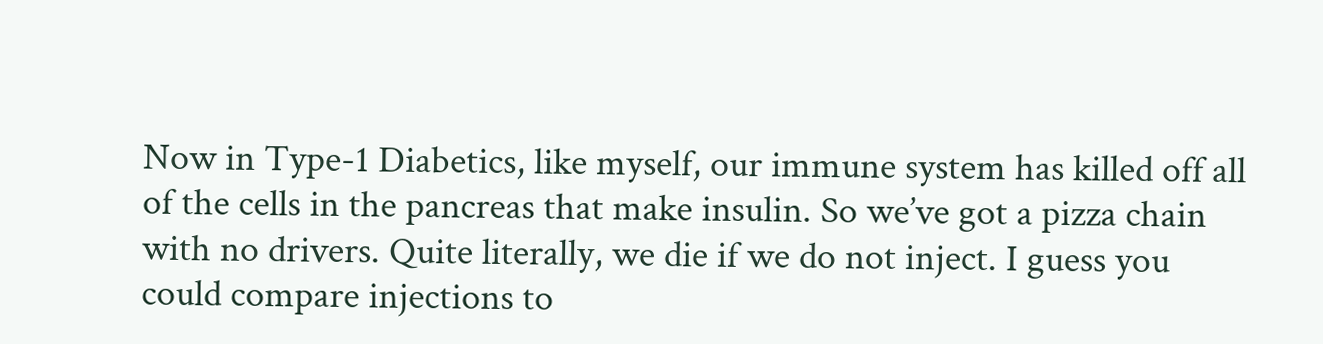Now in Type-1 Diabetics, like myself, our immune system has killed off all of the cells in the pancreas that make insulin. So we’ve got a pizza chain with no drivers. Quite literally, we die if we do not inject. I guess you could compare injections to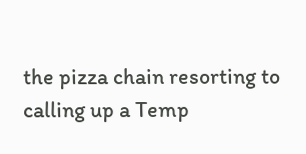the pizza chain resorting to calling up a Temp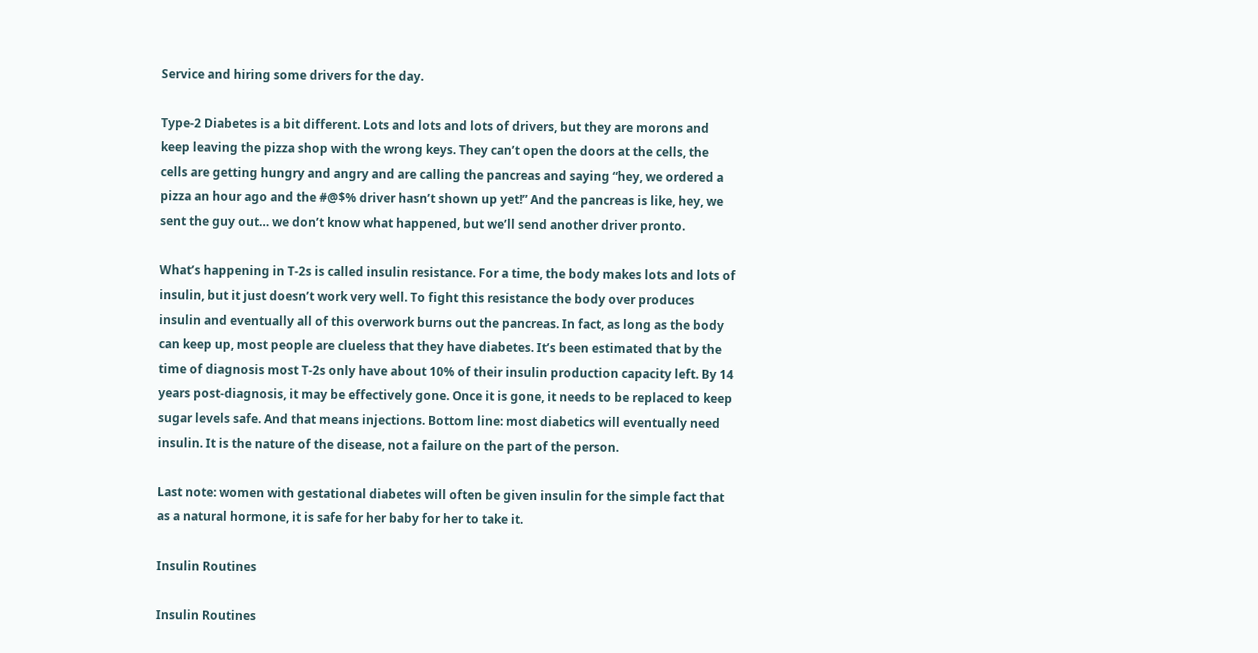Service and hiring some drivers for the day.

Type-2 Diabetes is a bit different. Lots and lots and lots of drivers, but they are morons and keep leaving the pizza shop with the wrong keys. They can’t open the doors at the cells, the cells are getting hungry and angry and are calling the pancreas and saying “hey, we ordered a pizza an hour ago and the #@$% driver hasn’t shown up yet!” And the pancreas is like, hey, we sent the guy out… we don’t know what happened, but we’ll send another driver pronto.

What’s happening in T-2s is called insulin resistance. For a time, the body makes lots and lots of insulin, but it just doesn’t work very well. To fight this resistance the body over produces insulin and eventually all of this overwork burns out the pancreas. In fact, as long as the body can keep up, most people are clueless that they have diabetes. It’s been estimated that by the time of diagnosis most T-2s only have about 10% of their insulin production capacity left. By 14 years post-diagnosis, it may be effectively gone. Once it is gone, it needs to be replaced to keep sugar levels safe. And that means injections. Bottom line: most diabetics will eventually need insulin. It is the nature of the disease, not a failure on the part of the person.

Last note: women with gestational diabetes will often be given insulin for the simple fact that as a natural hormone, it is safe for her baby for her to take it.

Insulin Routines

Insulin Routines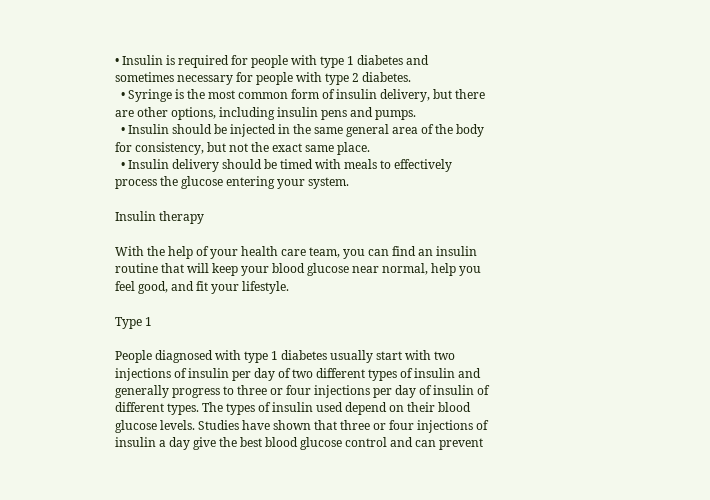• Insulin is required for people with type 1 diabetes and sometimes necessary for people with type 2 diabetes.
  • Syringe is the most common form of insulin delivery, but there are other options, including insulin pens and pumps.
  • Insulin should be injected in the same general area of the body for consistency, but not the exact same place.
  • Insulin delivery should be timed with meals to effectively process the glucose entering your system.

Insulin therapy

With the help of your health care team, you can find an insulin routine that will keep your blood glucose near normal, help you feel good, and fit your lifestyle.

Type 1

People diagnosed with type 1 diabetes usually start with two injections of insulin per day of two different types of insulin and generally progress to three or four injections per day of insulin of different types. The types of insulin used depend on their blood glucose levels. Studies have shown that three or four injections of insulin a day give the best blood glucose control and can prevent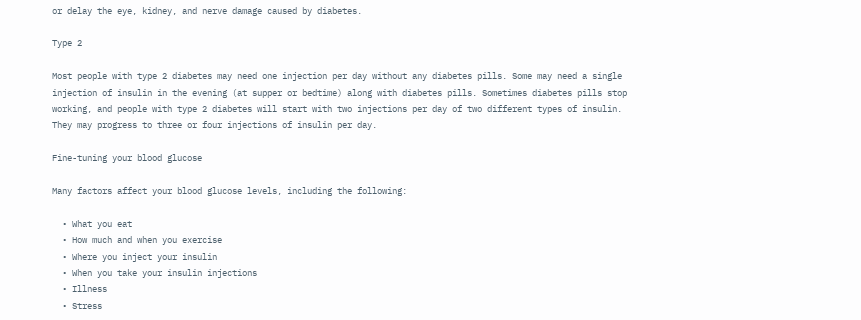or delay the eye, kidney, and nerve damage caused by diabetes.

Type 2

Most people with type 2 diabetes may need one injection per day without any diabetes pills. Some may need a single injection of insulin in the evening (at supper or bedtime) along with diabetes pills. Sometimes diabetes pills stop working, and people with type 2 diabetes will start with two injections per day of two different types of insulin. They may progress to three or four injections of insulin per day.

Fine-tuning your blood glucose

Many factors affect your blood glucose levels, including the following:

  • What you eat
  • How much and when you exercise
  • Where you inject your insulin
  • When you take your insulin injections
  • Illness
  • Stress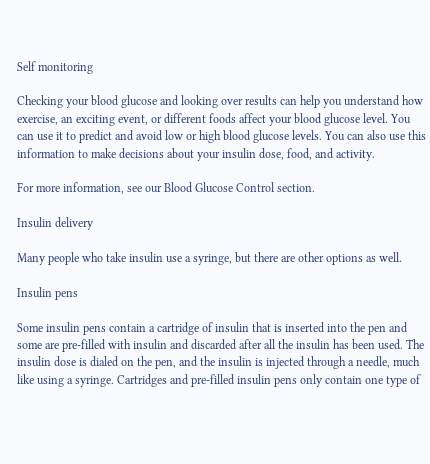Self monitoring

Checking your blood glucose and looking over results can help you understand how exercise, an exciting event, or different foods affect your blood glucose level. You can use it to predict and avoid low or high blood glucose levels. You can also use this information to make decisions about your insulin dose, food, and activity.

For more information, see our Blood Glucose Control section.

Insulin delivery

Many people who take insulin use a syringe, but there are other options as well.

Insulin pens

Some insulin pens contain a cartridge of insulin that is inserted into the pen and some are pre-filled with insulin and discarded after all the insulin has been used. The insulin dose is dialed on the pen, and the insulin is injected through a needle, much like using a syringe. Cartridges and pre-filled insulin pens only contain one type of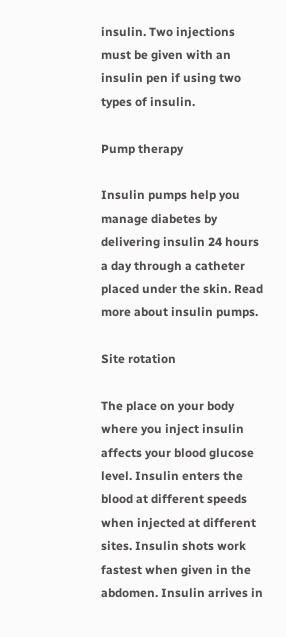insulin. Two injections must be given with an insulin pen if using two types of insulin.

Pump therapy

Insulin pumps help you manage diabetes by delivering insulin 24 hours a day through a catheter placed under the skin. Read more about insulin pumps.

Site rotation

The place on your body where you inject insulin affects your blood glucose level. Insulin enters the blood at different speeds when injected at different sites. Insulin shots work fastest when given in the abdomen. Insulin arrives in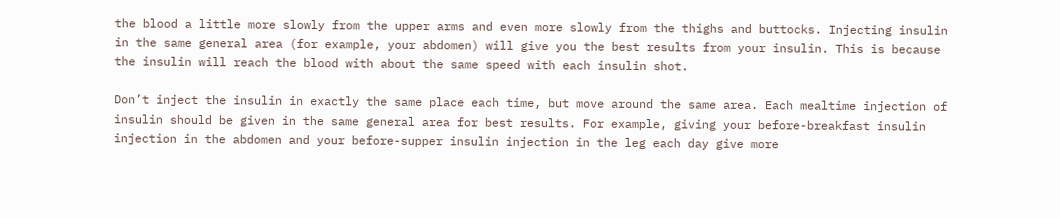the blood a little more slowly from the upper arms and even more slowly from the thighs and buttocks. Injecting insulin in the same general area (for example, your abdomen) will give you the best results from your insulin. This is because the insulin will reach the blood with about the same speed with each insulin shot.

Don’t inject the insulin in exactly the same place each time, but move around the same area. Each mealtime injection of insulin should be given in the same general area for best results. For example, giving your before-breakfast insulin injection in the abdomen and your before-supper insulin injection in the leg each day give more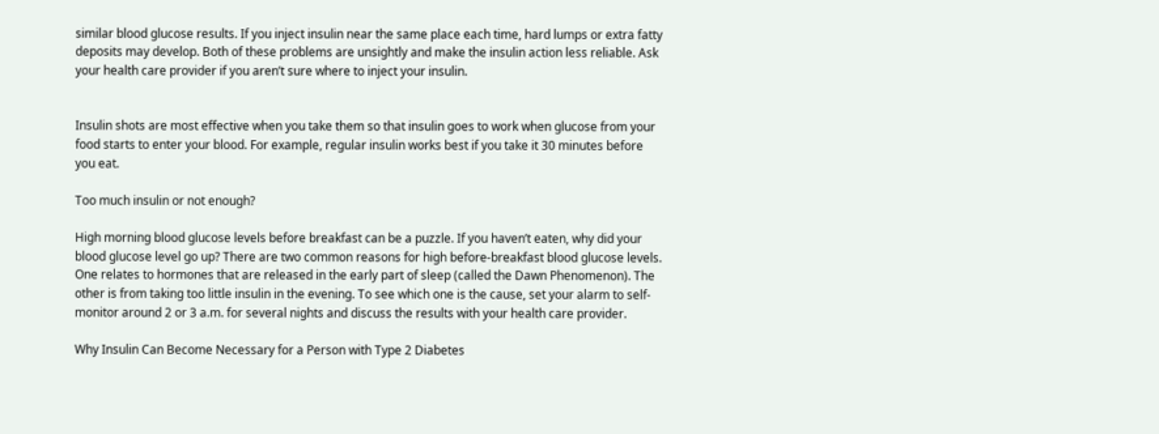similar blood glucose results. If you inject insulin near the same place each time, hard lumps or extra fatty deposits may develop. Both of these problems are unsightly and make the insulin action less reliable. Ask your health care provider if you aren’t sure where to inject your insulin.


Insulin shots are most effective when you take them so that insulin goes to work when glucose from your food starts to enter your blood. For example, regular insulin works best if you take it 30 minutes before you eat.

Too much insulin or not enough?

High morning blood glucose levels before breakfast can be a puzzle. If you haven’t eaten, why did your blood glucose level go up? There are two common reasons for high before-breakfast blood glucose levels. One relates to hormones that are released in the early part of sleep (called the Dawn Phenomenon). The other is from taking too little insulin in the evening. To see which one is the cause, set your alarm to self-monitor around 2 or 3 a.m. for several nights and discuss the results with your health care provider.

Why Insulin Can Become Necessary for a Person with Type 2 Diabetes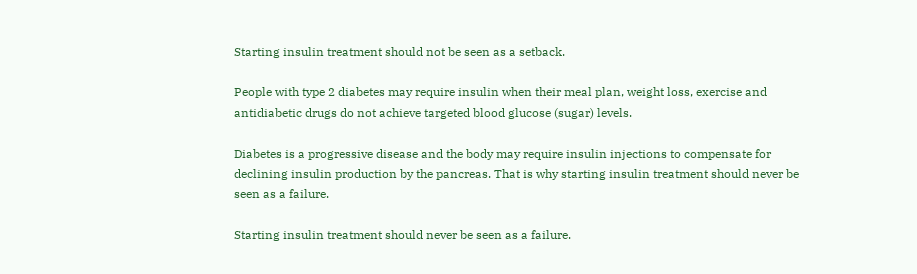Starting insulin treatment should not be seen as a setback.

People with type 2 diabetes may require insulin when their meal plan, weight loss, exercise and antidiabetic drugs do not achieve targeted blood glucose (sugar) levels.

Diabetes is a progressive disease and the body may require insulin injections to compensate for declining insulin production by the pancreas. That is why starting insulin treatment should never be seen as a failure.

Starting insulin treatment should never be seen as a failure.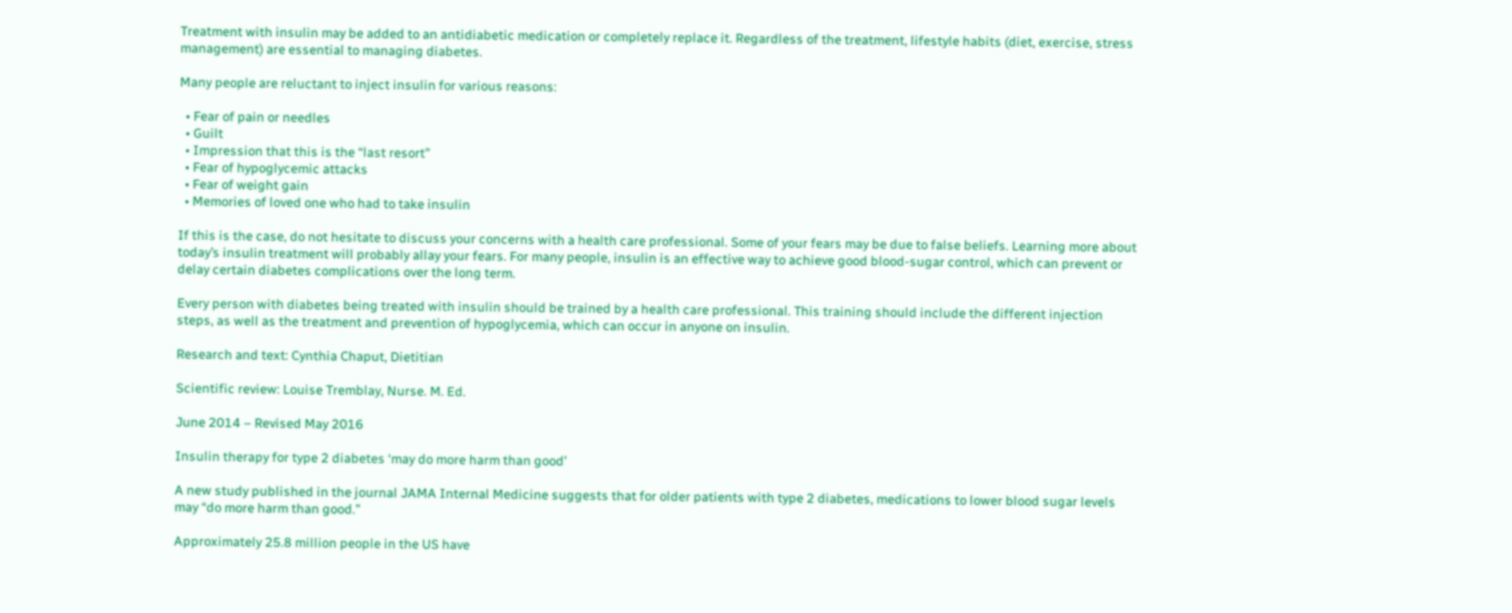Treatment with insulin may be added to an antidiabetic medication or completely replace it. Regardless of the treatment, lifestyle habits (diet, exercise, stress management) are essential to managing diabetes.

Many people are reluctant to inject insulin for various reasons:

  • Fear of pain or needles
  • Guilt
  • Impression that this is the “last resort”
  • Fear of hypoglycemic attacks
  • Fear of weight gain
  • Memories of loved one who had to take insulin

If this is the case, do not hesitate to discuss your concerns with a health care professional. Some of your fears may be due to false beliefs. Learning more about today’s insulin treatment will probably allay your fears. For many people, insulin is an effective way to achieve good blood-sugar control, which can prevent or delay certain diabetes complications over the long term.

Every person with diabetes being treated with insulin should be trained by a health care professional. This training should include the different injection steps, as well as the treatment and prevention of hypoglycemia, which can occur in anyone on insulin.

Research and text: Cynthia Chaput, Dietitian

Scientific review: Louise Tremblay, Nurse. M. Ed.

June 2014 – Revised May 2016

Insulin therapy for type 2 diabetes ‘may do more harm than good’

A new study published in the journal JAMA Internal Medicine suggests that for older patients with type 2 diabetes, medications to lower blood sugar levels may “do more harm than good.”

Approximately 25.8 million people in the US have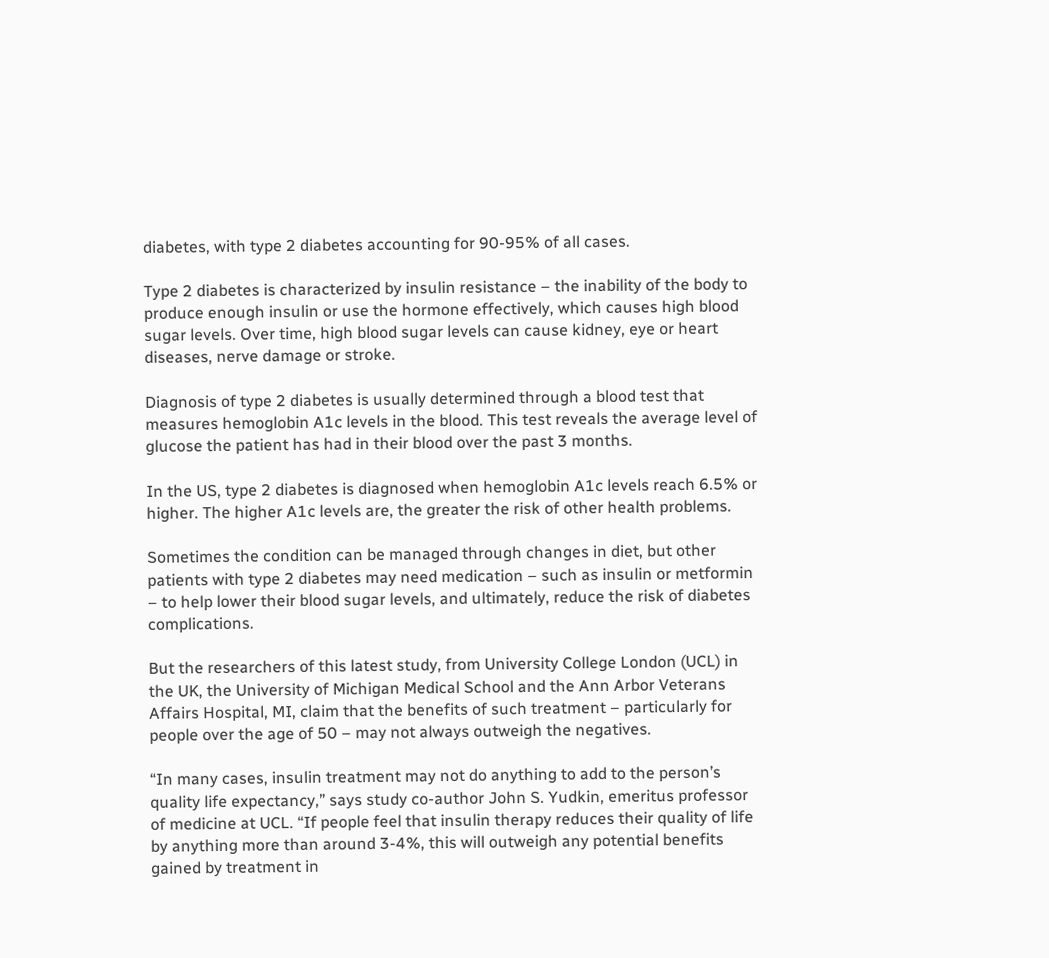diabetes, with type 2 diabetes accounting for 90-95% of all cases.

Type 2 diabetes is characterized by insulin resistance – the inability of the body to produce enough insulin or use the hormone effectively, which causes high blood sugar levels. Over time, high blood sugar levels can cause kidney, eye or heart diseases, nerve damage or stroke.

Diagnosis of type 2 diabetes is usually determined through a blood test that measures hemoglobin A1c levels in the blood. This test reveals the average level of glucose the patient has had in their blood over the past 3 months.

In the US, type 2 diabetes is diagnosed when hemoglobin A1c levels reach 6.5% or higher. The higher A1c levels are, the greater the risk of other health problems.

Sometimes the condition can be managed through changes in diet, but other patients with type 2 diabetes may need medication – such as insulin or metformin – to help lower their blood sugar levels, and ultimately, reduce the risk of diabetes complications.

But the researchers of this latest study, from University College London (UCL) in the UK, the University of Michigan Medical School and the Ann Arbor Veterans Affairs Hospital, MI, claim that the benefits of such treatment – particularly for people over the age of 50 – may not always outweigh the negatives.

“In many cases, insulin treatment may not do anything to add to the person’s quality life expectancy,” says study co-author John S. Yudkin, emeritus professor of medicine at UCL. “If people feel that insulin therapy reduces their quality of life by anything more than around 3-4%, this will outweigh any potential benefits gained by treatment in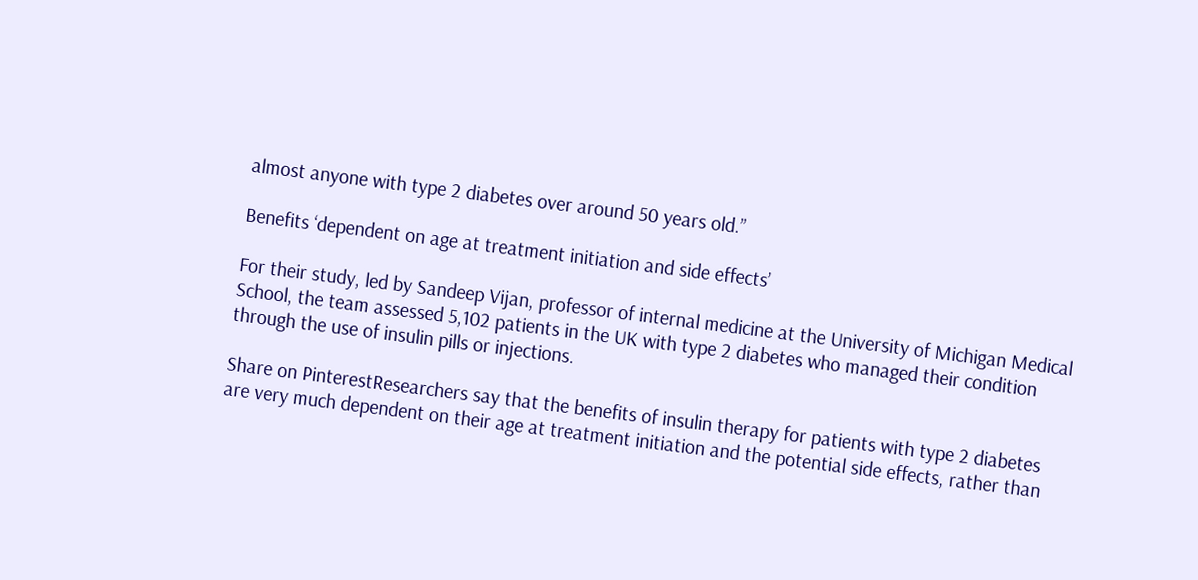almost anyone with type 2 diabetes over around 50 years old.”

Benefits ‘dependent on age at treatment initiation and side effects’

For their study, led by Sandeep Vijan, professor of internal medicine at the University of Michigan Medical School, the team assessed 5,102 patients in the UK with type 2 diabetes who managed their condition through the use of insulin pills or injections.

Share on PinterestResearchers say that the benefits of insulin therapy for patients with type 2 diabetes are very much dependent on their age at treatment initiation and the potential side effects, rather than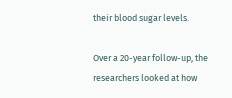their blood sugar levels.

Over a 20-year follow-up, the researchers looked at how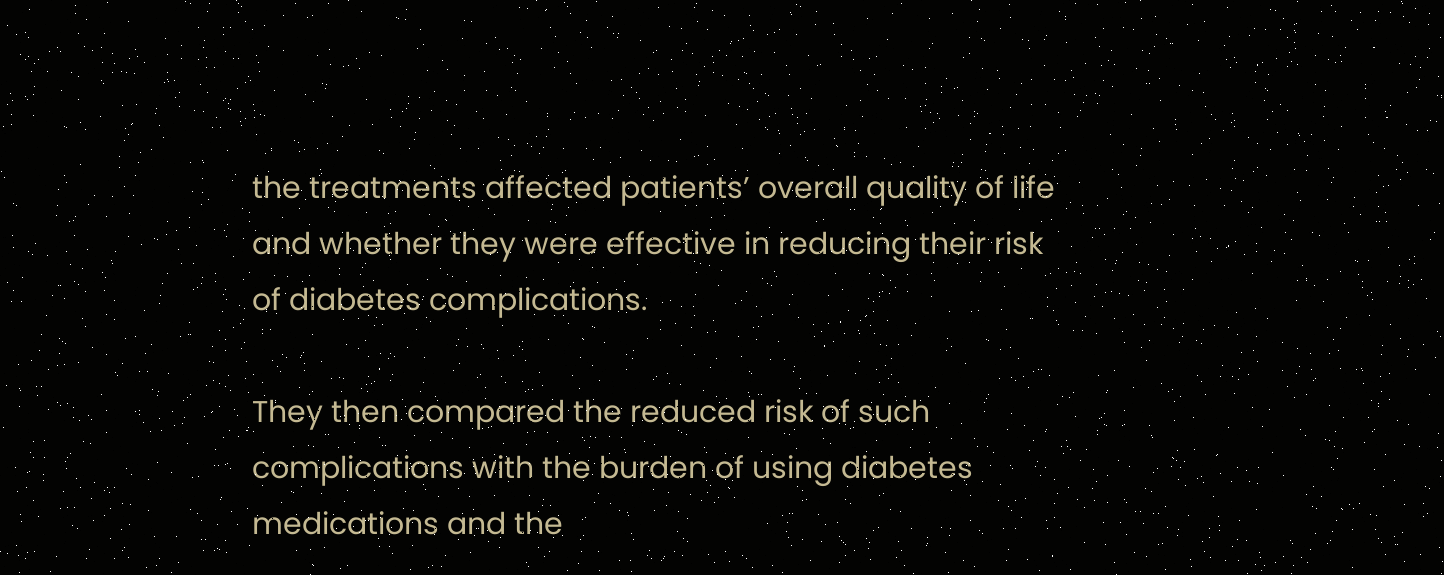the treatments affected patients’ overall quality of life and whether they were effective in reducing their risk of diabetes complications.

They then compared the reduced risk of such complications with the burden of using diabetes medications and the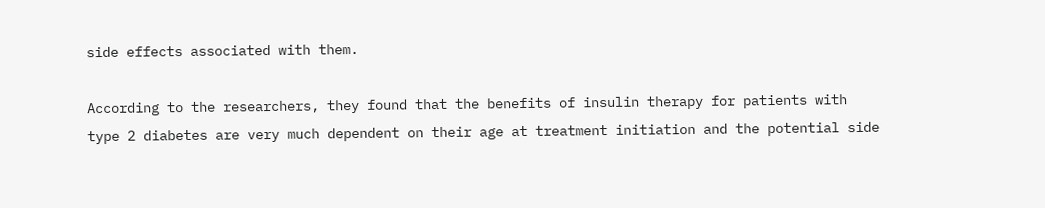side effects associated with them.

According to the researchers, they found that the benefits of insulin therapy for patients with type 2 diabetes are very much dependent on their age at treatment initiation and the potential side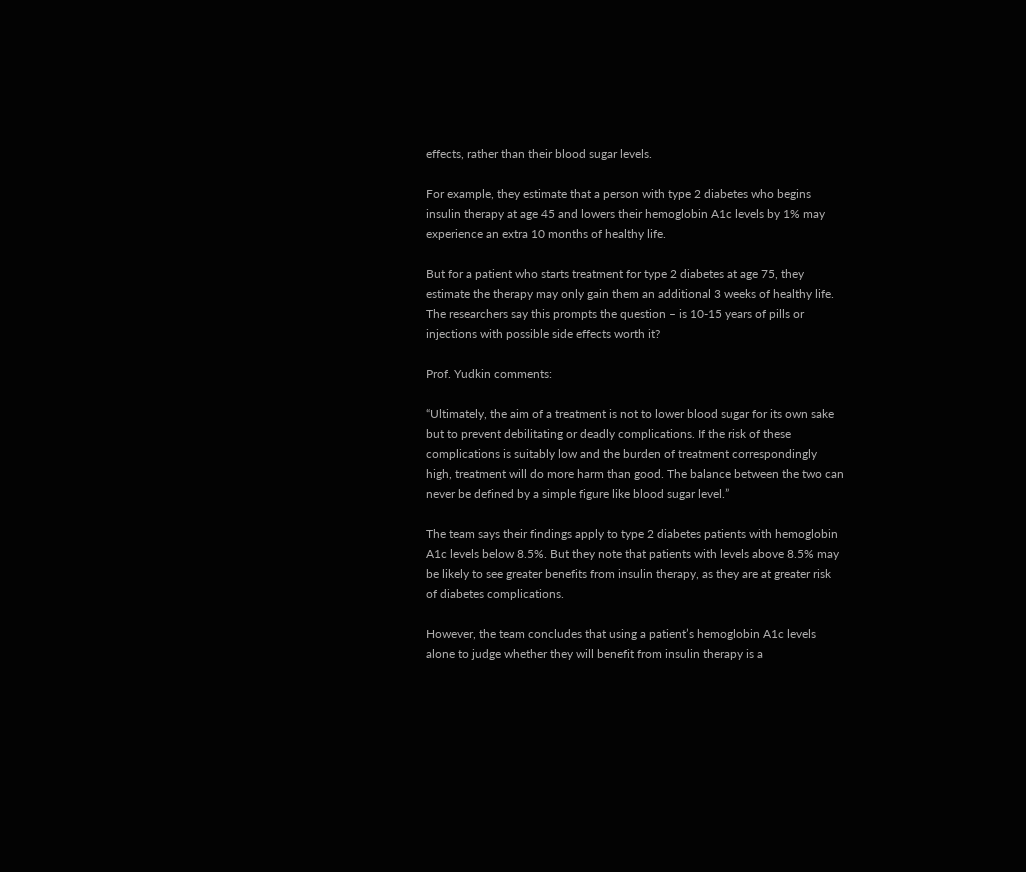effects, rather than their blood sugar levels.

For example, they estimate that a person with type 2 diabetes who begins insulin therapy at age 45 and lowers their hemoglobin A1c levels by 1% may experience an extra 10 months of healthy life.

But for a patient who starts treatment for type 2 diabetes at age 75, they estimate the therapy may only gain them an additional 3 weeks of healthy life. The researchers say this prompts the question – is 10-15 years of pills or injections with possible side effects worth it?

Prof. Yudkin comments:

“Ultimately, the aim of a treatment is not to lower blood sugar for its own sake but to prevent debilitating or deadly complications. If the risk of these complications is suitably low and the burden of treatment correspondingly high, treatment will do more harm than good. The balance between the two can never be defined by a simple figure like blood sugar level.”

The team says their findings apply to type 2 diabetes patients with hemoglobin A1c levels below 8.5%. But they note that patients with levels above 8.5% may be likely to see greater benefits from insulin therapy, as they are at greater risk of diabetes complications.

However, the team concludes that using a patient’s hemoglobin A1c levels alone to judge whether they will benefit from insulin therapy is a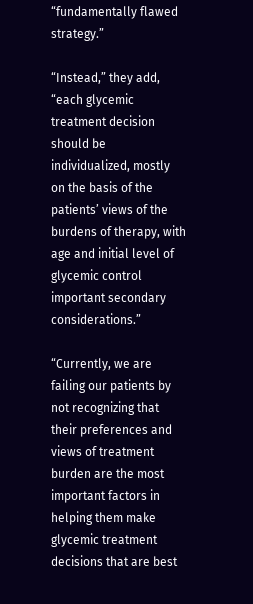“fundamentally flawed strategy.”

“Instead,” they add, “each glycemic treatment decision should be individualized, mostly on the basis of the patients’ views of the burdens of therapy, with age and initial level of glycemic control important secondary considerations.”

“Currently, we are failing our patients by not recognizing that their preferences and views of treatment burden are the most important factors in helping them make glycemic treatment decisions that are best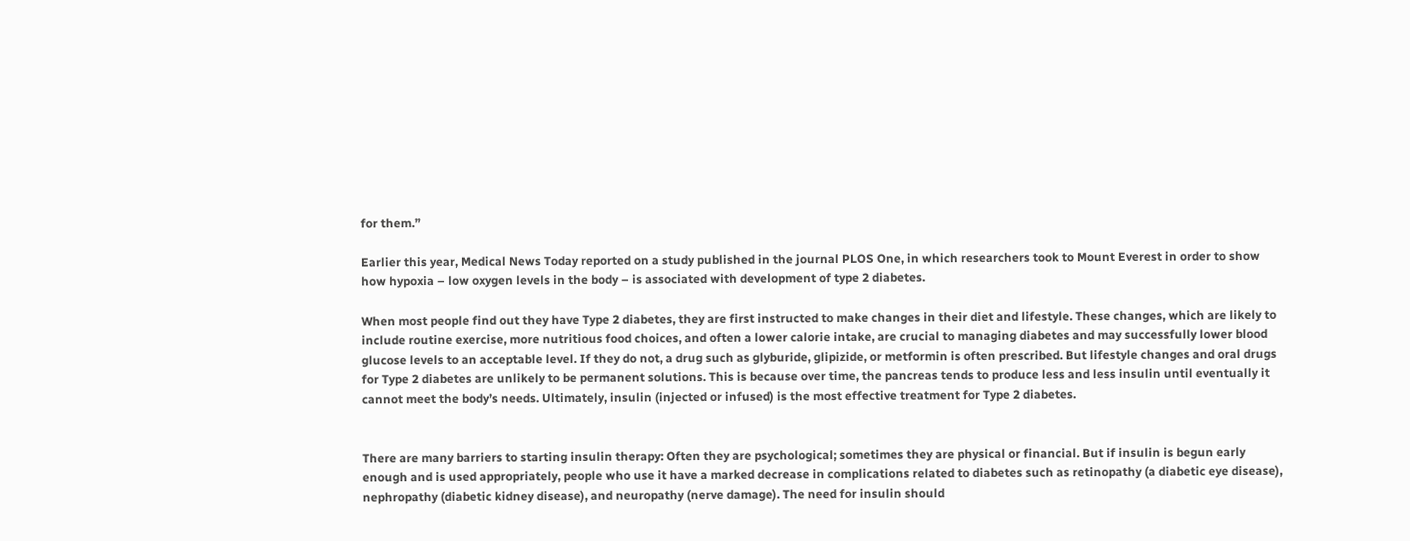for them.”

Earlier this year, Medical News Today reported on a study published in the journal PLOS One, in which researchers took to Mount Everest in order to show how hypoxia – low oxygen levels in the body – is associated with development of type 2 diabetes.

When most people find out they have Type 2 diabetes, they are first instructed to make changes in their diet and lifestyle. These changes, which are likely to include routine exercise, more nutritious food choices, and often a lower calorie intake, are crucial to managing diabetes and may successfully lower blood glucose levels to an acceptable level. If they do not, a drug such as glyburide, glipizide, or metformin is often prescribed. But lifestyle changes and oral drugs for Type 2 diabetes are unlikely to be permanent solutions. This is because over time, the pancreas tends to produce less and less insulin until eventually it cannot meet the body’s needs. Ultimately, insulin (injected or infused) is the most effective treatment for Type 2 diabetes.


There are many barriers to starting insulin therapy: Often they are psychological; sometimes they are physical or financial. But if insulin is begun early enough and is used appropriately, people who use it have a marked decrease in complications related to diabetes such as retinopathy (a diabetic eye disease), nephropathy (diabetic kidney disease), and neuropathy (nerve damage). The need for insulin should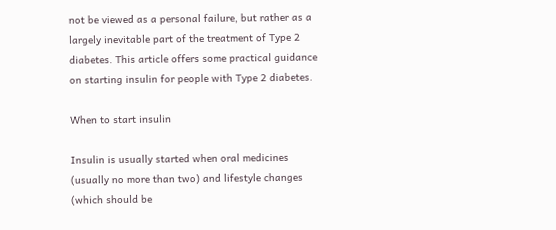not be viewed as a personal failure, but rather as a largely inevitable part of the treatment of Type 2 diabetes. This article offers some practical guidance on starting insulin for people with Type 2 diabetes.

When to start insulin

Insulin is usually started when oral medicines (usually no more than two) and lifestyle changes (which should be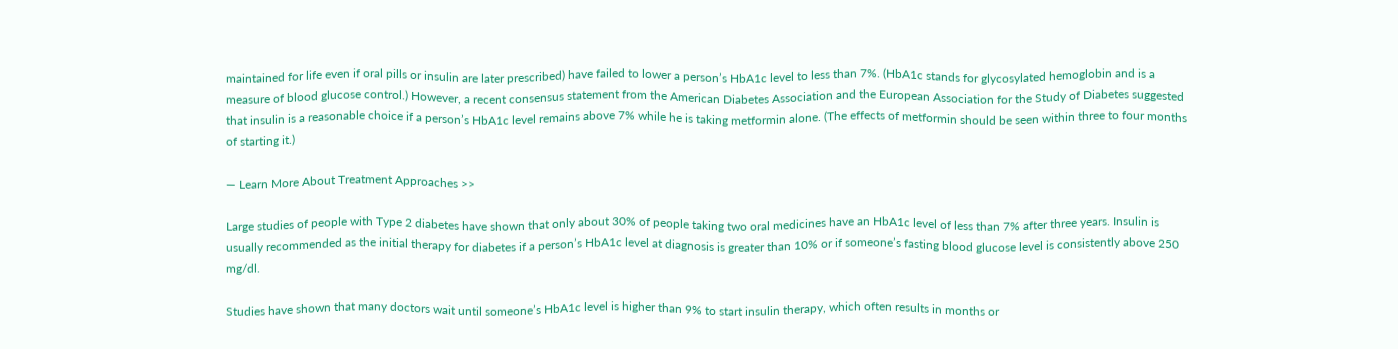maintained for life even if oral pills or insulin are later prescribed) have failed to lower a person’s HbA1c level to less than 7%. (HbA1c stands for glycosylated hemoglobin and is a measure of blood glucose control.) However, a recent consensus statement from the American Diabetes Association and the European Association for the Study of Diabetes suggested that insulin is a reasonable choice if a person’s HbA1c level remains above 7% while he is taking metformin alone. (The effects of metformin should be seen within three to four months of starting it.)

— Learn More About Treatment Approaches >>

Large studies of people with Type 2 diabetes have shown that only about 30% of people taking two oral medicines have an HbA1c level of less than 7% after three years. Insulin is usually recommended as the initial therapy for diabetes if a person’s HbA1c level at diagnosis is greater than 10% or if someone’s fasting blood glucose level is consistently above 250 mg/dl.

Studies have shown that many doctors wait until someone’s HbA1c level is higher than 9% to start insulin therapy, which often results in months or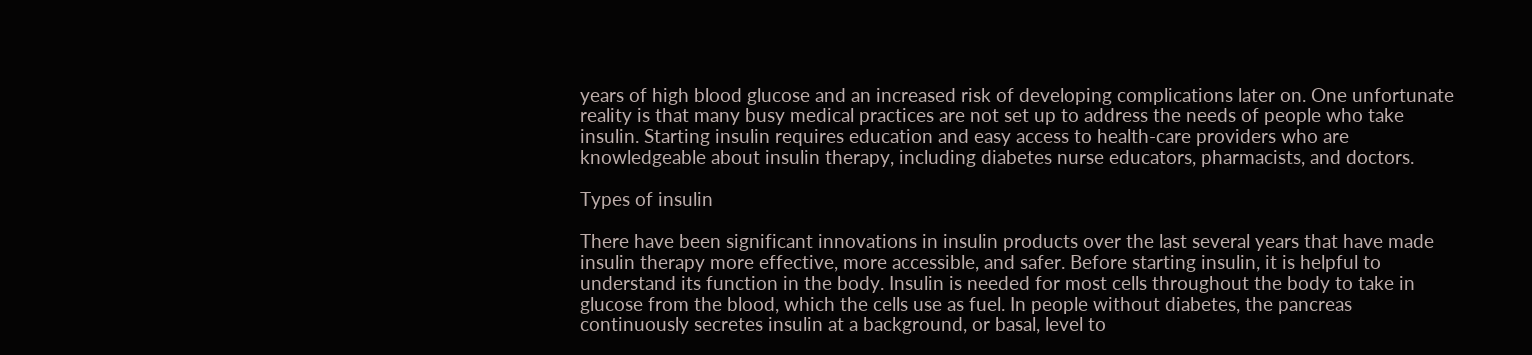years of high blood glucose and an increased risk of developing complications later on. One unfortunate reality is that many busy medical practices are not set up to address the needs of people who take insulin. Starting insulin requires education and easy access to health-care providers who are knowledgeable about insulin therapy, including diabetes nurse educators, pharmacists, and doctors.

Types of insulin

There have been significant innovations in insulin products over the last several years that have made insulin therapy more effective, more accessible, and safer. Before starting insulin, it is helpful to understand its function in the body. Insulin is needed for most cells throughout the body to take in glucose from the blood, which the cells use as fuel. In people without diabetes, the pancreas continuously secretes insulin at a background, or basal, level to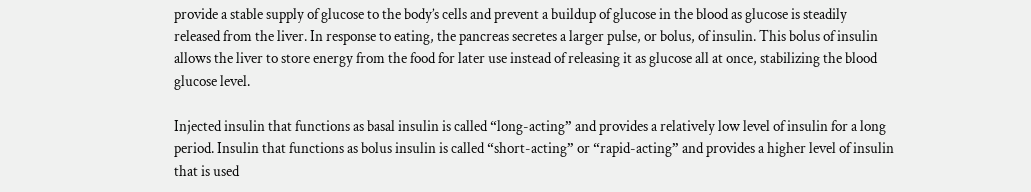provide a stable supply of glucose to the body’s cells and prevent a buildup of glucose in the blood as glucose is steadily released from the liver. In response to eating, the pancreas secretes a larger pulse, or bolus, of insulin. This bolus of insulin allows the liver to store energy from the food for later use instead of releasing it as glucose all at once, stabilizing the blood glucose level.

Injected insulin that functions as basal insulin is called “long-acting” and provides a relatively low level of insulin for a long period. Insulin that functions as bolus insulin is called “short-acting” or “rapid-acting” and provides a higher level of insulin that is used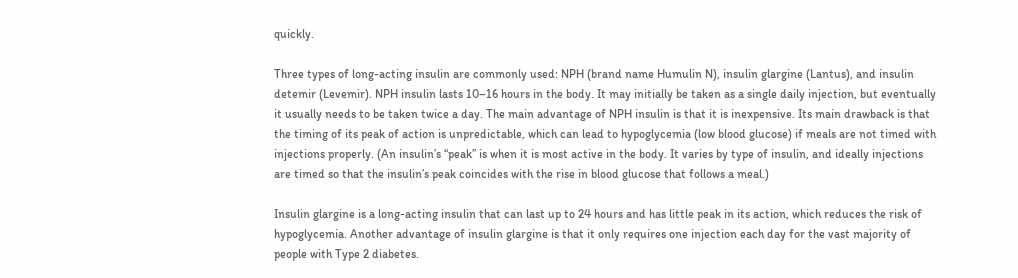quickly.

Three types of long-acting insulin are commonly used: NPH (brand name Humulin N), insulin glargine (Lantus), and insulin detemir (Levemir). NPH insulin lasts 10–16 hours in the body. It may initially be taken as a single daily injection, but eventually it usually needs to be taken twice a day. The main advantage of NPH insulin is that it is inexpensive. Its main drawback is that the timing of its peak of action is unpredictable, which can lead to hypoglycemia (low blood glucose) if meals are not timed with injections properly. (An insulin’s “peak” is when it is most active in the body. It varies by type of insulin, and ideally injections are timed so that the insulin’s peak coincides with the rise in blood glucose that follows a meal.)

Insulin glargine is a long-acting insulin that can last up to 24 hours and has little peak in its action, which reduces the risk of hypoglycemia. Another advantage of insulin glargine is that it only requires one injection each day for the vast majority of people with Type 2 diabetes.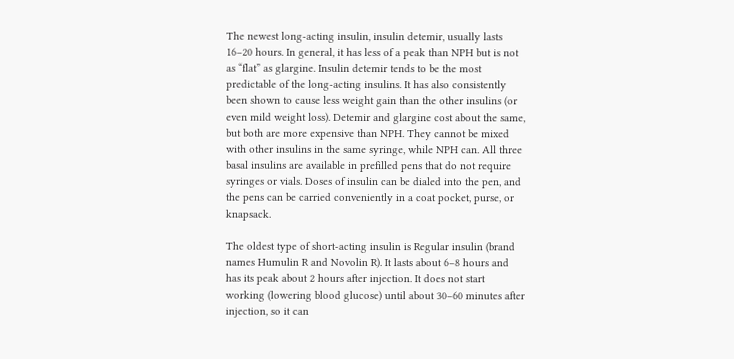The newest long-acting insulin, insulin detemir, usually lasts 16–20 hours. In general, it has less of a peak than NPH but is not as “flat” as glargine. Insulin detemir tends to be the most predictable of the long-acting insulins. It has also consistently been shown to cause less weight gain than the other insulins (or even mild weight loss). Detemir and glargine cost about the same, but both are more expensive than NPH. They cannot be mixed with other insulins in the same syringe, while NPH can. All three basal insulins are available in prefilled pens that do not require syringes or vials. Doses of insulin can be dialed into the pen, and the pens can be carried conveniently in a coat pocket, purse, or knapsack.

The oldest type of short-acting insulin is Regular insulin (brand names Humulin R and Novolin R). It lasts about 6–8 hours and has its peak about 2 hours after injection. It does not start working (lowering blood glucose) until about 30–60 minutes after injection, so it can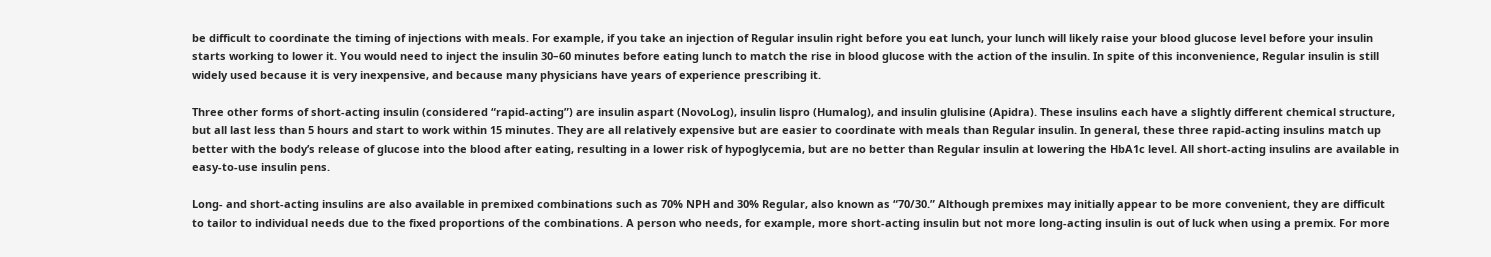be difficult to coordinate the timing of injections with meals. For example, if you take an injection of Regular insulin right before you eat lunch, your lunch will likely raise your blood glucose level before your insulin starts working to lower it. You would need to inject the insulin 30–60 minutes before eating lunch to match the rise in blood glucose with the action of the insulin. In spite of this inconvenience, Regular insulin is still widely used because it is very inexpensive, and because many physicians have years of experience prescribing it.

Three other forms of short-acting insulin (considered “rapid-acting”) are insulin aspart (NovoLog), insulin lispro (Humalog), and insulin glulisine (Apidra). These insulins each have a slightly different chemical structure, but all last less than 5 hours and start to work within 15 minutes. They are all relatively expensive but are easier to coordinate with meals than Regular insulin. In general, these three rapid-acting insulins match up better with the body’s release of glucose into the blood after eating, resulting in a lower risk of hypoglycemia, but are no better than Regular insulin at lowering the HbA1c level. All short-acting insulins are available in easy-to-use insulin pens.

Long- and short-acting insulins are also available in premixed combinations such as 70% NPH and 30% Regular, also known as “70/30.” Although premixes may initially appear to be more convenient, they are difficult to tailor to individual needs due to the fixed proportions of the combinations. A person who needs, for example, more short-acting insulin but not more long-acting insulin is out of luck when using a premix. For more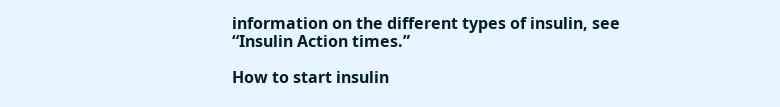information on the different types of insulin, see “Insulin Action times.”

How to start insulin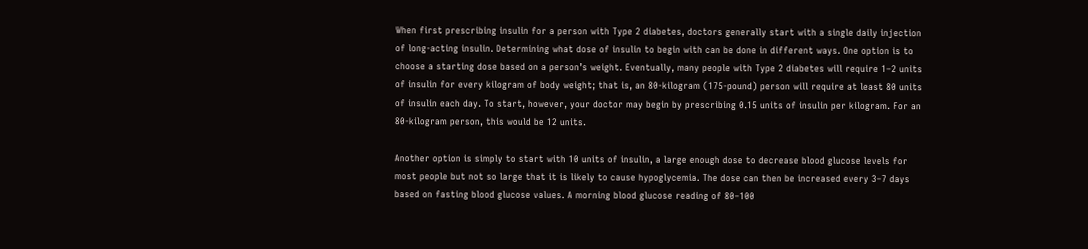When first prescribing insulin for a person with Type 2 diabetes, doctors generally start with a single daily injection of long-acting insulin. Determining what dose of insulin to begin with can be done in different ways. One option is to choose a starting dose based on a person’s weight. Eventually, many people with Type 2 diabetes will require 1–2 units of insulin for every kilogram of body weight; that is, an 80-kilogram (175-pound) person will require at least 80 units of insulin each day. To start, however, your doctor may begin by prescribing 0.15 units of insulin per kilogram. For an 80-kilogram person, this would be 12 units.

Another option is simply to start with 10 units of insulin, a large enough dose to decrease blood glucose levels for most people but not so large that it is likely to cause hypoglycemia. The dose can then be increased every 3–7 days based on fasting blood glucose values. A morning blood glucose reading of 80–100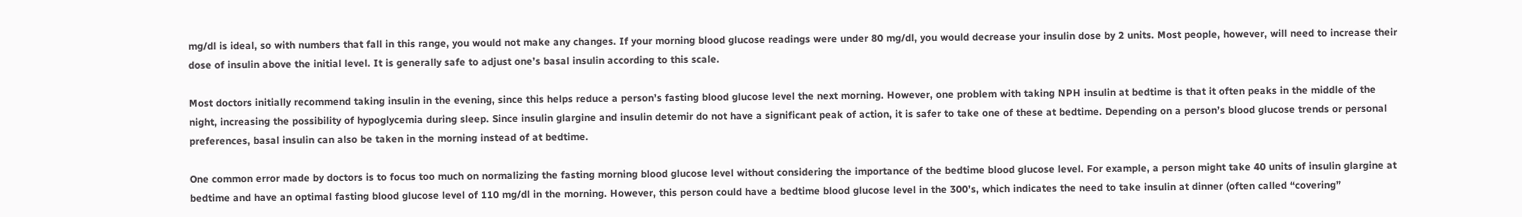mg/dl is ideal, so with numbers that fall in this range, you would not make any changes. If your morning blood glucose readings were under 80 mg/dl, you would decrease your insulin dose by 2 units. Most people, however, will need to increase their dose of insulin above the initial level. It is generally safe to adjust one’s basal insulin according to this scale.

Most doctors initially recommend taking insulin in the evening, since this helps reduce a person’s fasting blood glucose level the next morning. However, one problem with taking NPH insulin at bedtime is that it often peaks in the middle of the night, increasing the possibility of hypoglycemia during sleep. Since insulin glargine and insulin detemir do not have a significant peak of action, it is safer to take one of these at bedtime. Depending on a person’s blood glucose trends or personal preferences, basal insulin can also be taken in the morning instead of at bedtime.

One common error made by doctors is to focus too much on normalizing the fasting morning blood glucose level without considering the importance of the bedtime blood glucose level. For example, a person might take 40 units of insulin glargine at bedtime and have an optimal fasting blood glucose level of 110 mg/dl in the morning. However, this person could have a bedtime blood glucose level in the 300’s, which indicates the need to take insulin at dinner (often called “covering”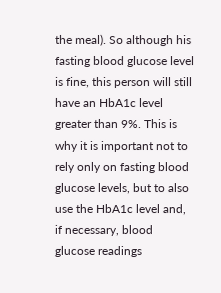the meal). So although his fasting blood glucose level is fine, this person will still have an HbA1c level greater than 9%. This is why it is important not to rely only on fasting blood glucose levels, but to also use the HbA1c level and, if necessary, blood glucose readings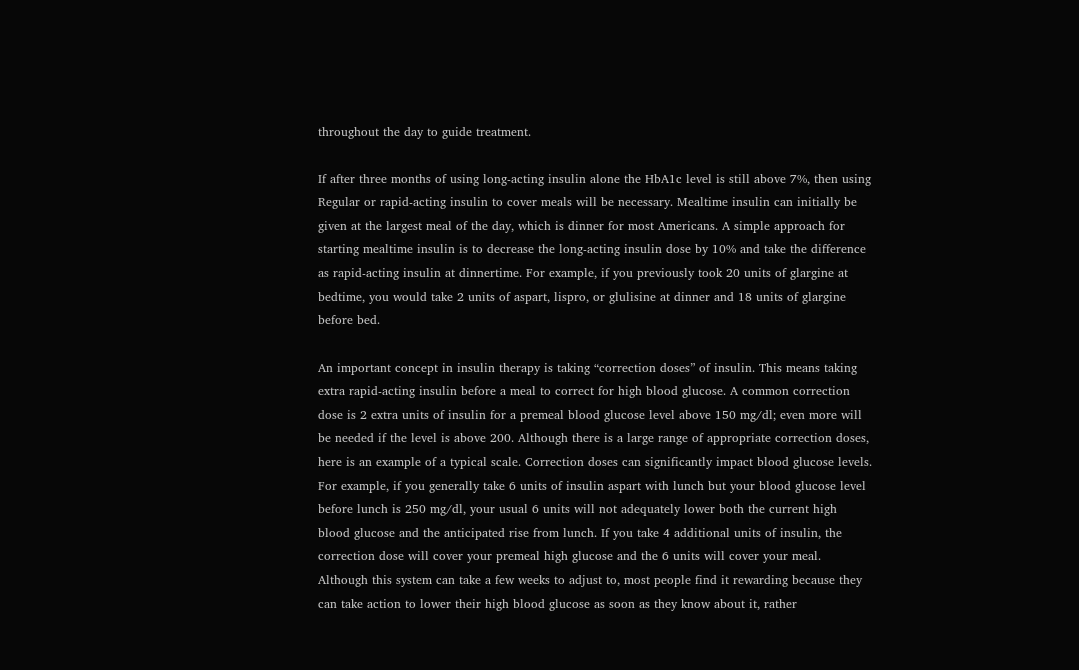throughout the day to guide treatment.

If after three months of using long-acting insulin alone the HbA1c level is still above 7%, then using Regular or rapid-acting insulin to cover meals will be necessary. Mealtime insulin can initially be given at the largest meal of the day, which is dinner for most Americans. A simple approach for starting mealtime insulin is to decrease the long-acting insulin dose by 10% and take the difference as rapid-acting insulin at dinnertime. For example, if you previously took 20 units of glargine at bedtime, you would take 2 units of aspart, lispro, or glulisine at dinner and 18 units of glargine before bed.

An important concept in insulin therapy is taking “correction doses” of insulin. This means taking extra rapid-acting insulin before a meal to correct for high blood glucose. A common correction dose is 2 extra units of insulin for a premeal blood glucose level above 150 mg/dl; even more will be needed if the level is above 200. Although there is a large range of appropriate correction doses, here is an example of a typical scale. Correction doses can significantly impact blood glucose levels. For example, if you generally take 6 units of insulin aspart with lunch but your blood glucose level before lunch is 250 mg/dl, your usual 6 units will not adequately lower both the current high blood glucose and the anticipated rise from lunch. If you take 4 additional units of insulin, the correction dose will cover your premeal high glucose and the 6 units will cover your meal. Although this system can take a few weeks to adjust to, most people find it rewarding because they can take action to lower their high blood glucose as soon as they know about it, rather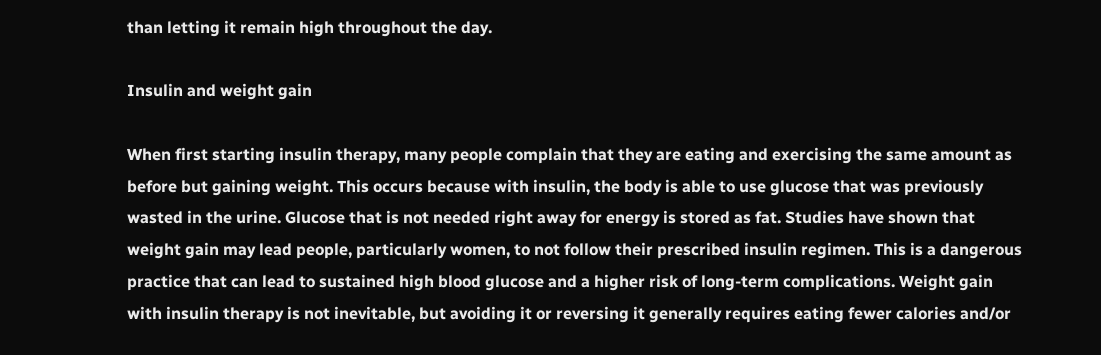than letting it remain high throughout the day.

Insulin and weight gain

When first starting insulin therapy, many people complain that they are eating and exercising the same amount as before but gaining weight. This occurs because with insulin, the body is able to use glucose that was previously wasted in the urine. Glucose that is not needed right away for energy is stored as fat. Studies have shown that weight gain may lead people, particularly women, to not follow their prescribed insulin regimen. This is a dangerous practice that can lead to sustained high blood glucose and a higher risk of long-term complications. Weight gain with insulin therapy is not inevitable, but avoiding it or reversing it generally requires eating fewer calories and/or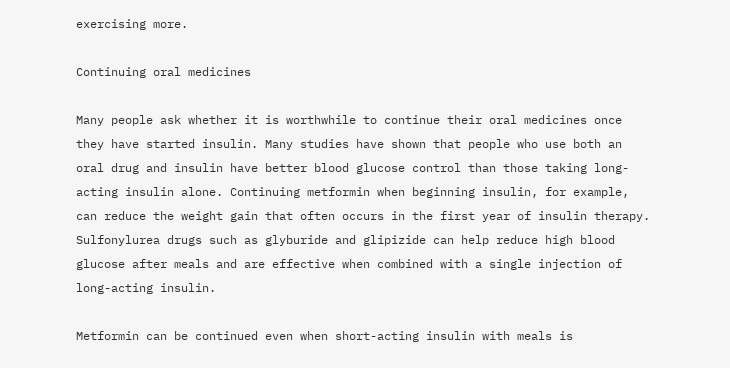exercising more.

Continuing oral medicines

Many people ask whether it is worthwhile to continue their oral medicines once they have started insulin. Many studies have shown that people who use both an oral drug and insulin have better blood glucose control than those taking long-acting insulin alone. Continuing metformin when beginning insulin, for example, can reduce the weight gain that often occurs in the first year of insulin therapy. Sulfonylurea drugs such as glyburide and glipizide can help reduce high blood glucose after meals and are effective when combined with a single injection of long-acting insulin.

Metformin can be continued even when short-acting insulin with meals is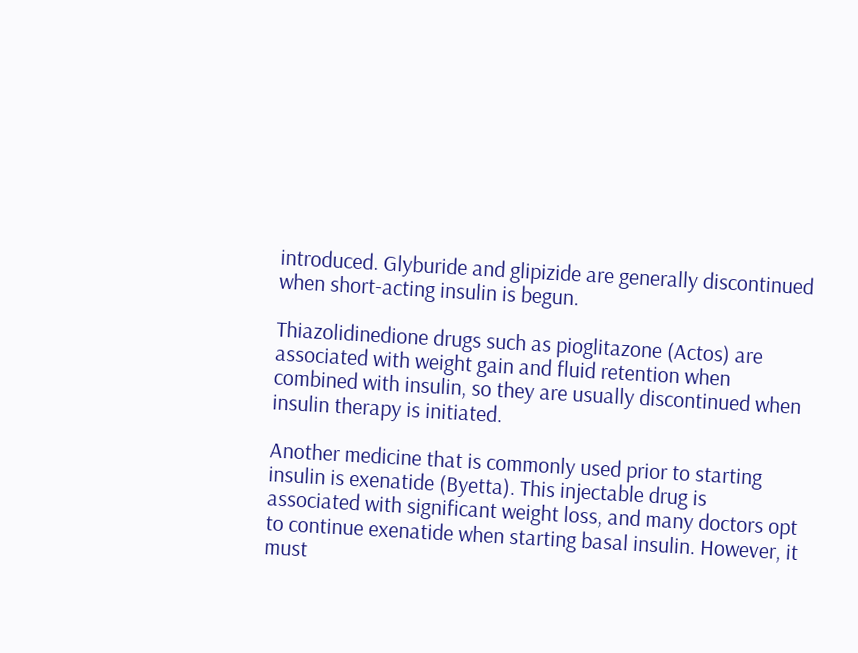introduced. Glyburide and glipizide are generally discontinued when short-acting insulin is begun.

Thiazolidinedione drugs such as pioglitazone (Actos) are associated with weight gain and fluid retention when combined with insulin, so they are usually discontinued when insulin therapy is initiated.

Another medicine that is commonly used prior to starting insulin is exenatide (Byetta). This injectable drug is associated with significant weight loss, and many doctors opt to continue exenatide when starting basal insulin. However, it must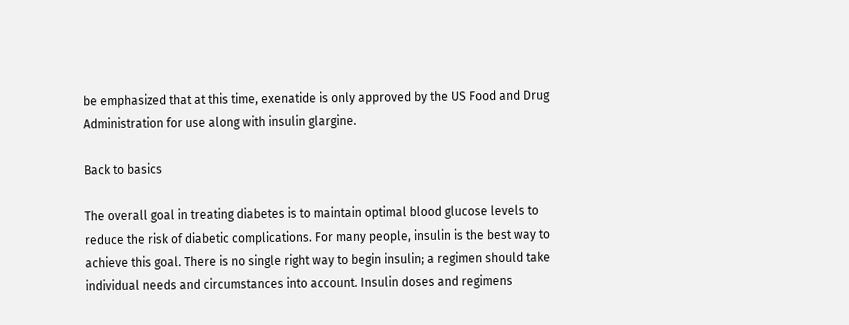be emphasized that at this time, exenatide is only approved by the US Food and Drug Administration for use along with insulin glargine.

Back to basics

The overall goal in treating diabetes is to maintain optimal blood glucose levels to reduce the risk of diabetic complications. For many people, insulin is the best way to achieve this goal. There is no single right way to begin insulin; a regimen should take individual needs and circumstances into account. Insulin doses and regimens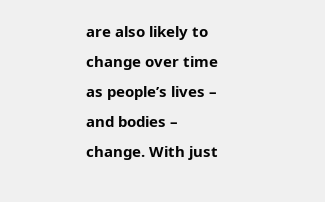are also likely to change over time as people’s lives – and bodies – change. With just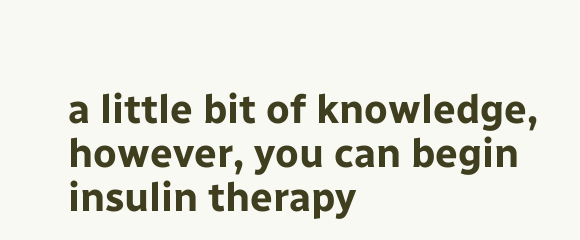a little bit of knowledge, however, you can begin insulin therapy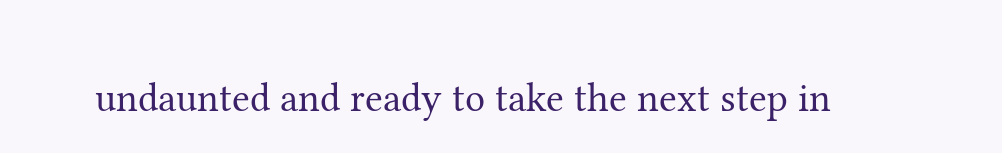undaunted and ready to take the next step in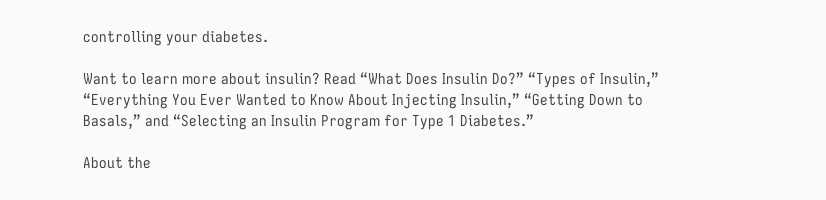controlling your diabetes.

Want to learn more about insulin? Read “What Does Insulin Do?” “Types of Insulin,” “Everything You Ever Wanted to Know About Injecting Insulin,” “Getting Down to Basals,” and “Selecting an Insulin Program for Type 1 Diabetes.”

About the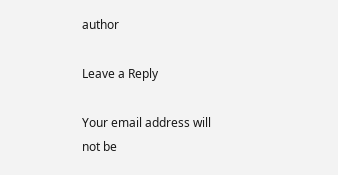author

Leave a Reply

Your email address will not be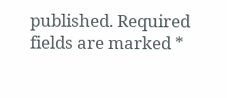published. Required fields are marked *